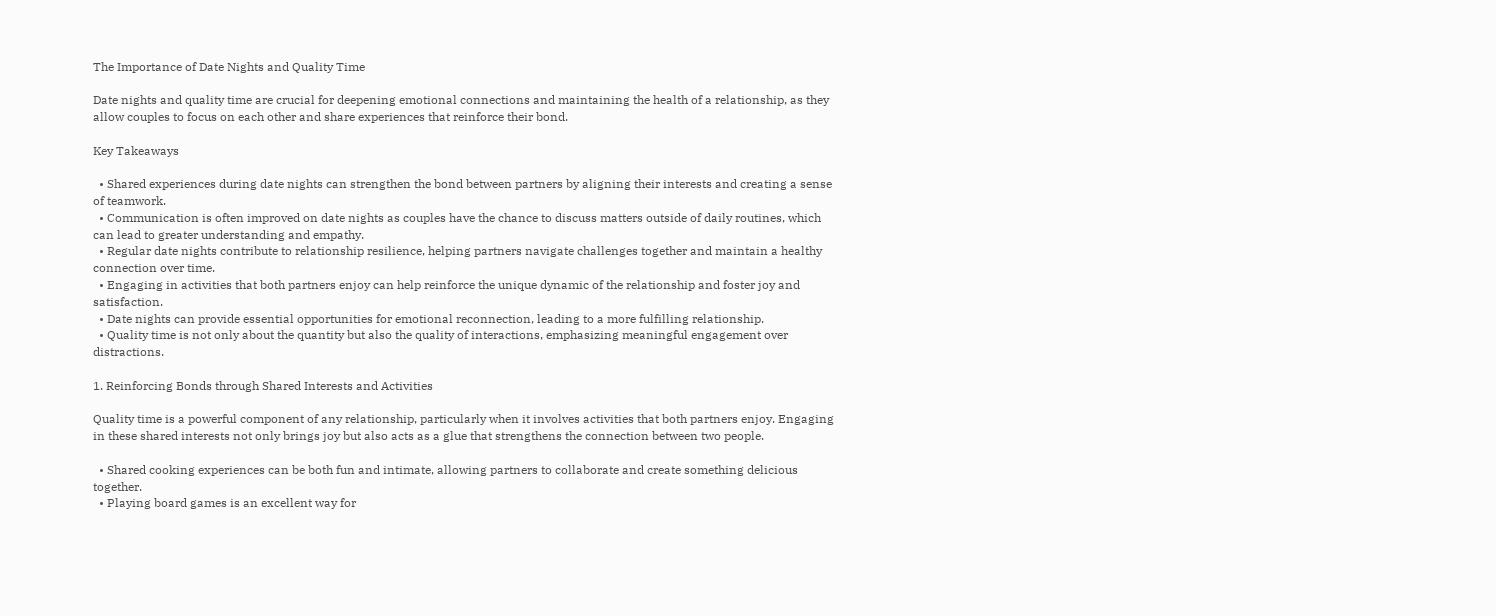The Importance of Date Nights and Quality Time

Date nights and quality time are crucial for deepening emotional connections and maintaining the health of a relationship, as they allow couples to focus on each other and share experiences that reinforce their bond.

Key Takeaways

  • Shared experiences during date nights can strengthen the bond between partners by aligning their interests and creating a sense of teamwork.
  • Communication is often improved on date nights as couples have the chance to discuss matters outside of daily routines, which can lead to greater understanding and empathy.
  • Regular date nights contribute to relationship resilience, helping partners navigate challenges together and maintain a healthy connection over time.
  • Engaging in activities that both partners enjoy can help reinforce the unique dynamic of the relationship and foster joy and satisfaction.
  • Date nights can provide essential opportunities for emotional reconnection, leading to a more fulfilling relationship.
  • Quality time is not only about the quantity but also the quality of interactions, emphasizing meaningful engagement over distractions.

1. Reinforcing Bonds through Shared Interests and Activities

Quality time is a powerful component of any relationship, particularly when it involves activities that both partners enjoy. Engaging in these shared interests not only brings joy but also acts as a glue that strengthens the connection between two people.

  • Shared cooking experiences can be both fun and intimate, allowing partners to collaborate and create something delicious together.
  • Playing board games is an excellent way for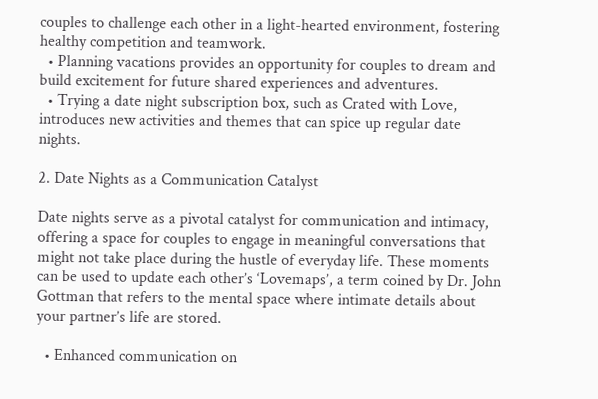couples to challenge each other in a light-hearted environment, fostering healthy competition and teamwork.
  • Planning vacations provides an opportunity for couples to dream and build excitement for future shared experiences and adventures.
  • Trying a date night subscription box, such as Crated with Love, introduces new activities and themes that can spice up regular date nights.

2. Date Nights as a Communication Catalyst

Date nights serve as a pivotal catalyst for communication and intimacy, offering a space for couples to engage in meaningful conversations that might not take place during the hustle of everyday life. These moments can be used to update each other’s ‘Lovemaps’, a term coined by Dr. John Gottman that refers to the mental space where intimate details about your partner’s life are stored.

  • Enhanced communication on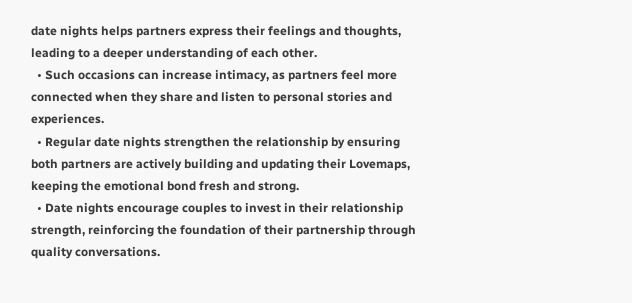date nights helps partners express their feelings and thoughts, leading to a deeper understanding of each other.
  • Such occasions can increase intimacy, as partners feel more connected when they share and listen to personal stories and experiences.
  • Regular date nights strengthen the relationship by ensuring both partners are actively building and updating their Lovemaps, keeping the emotional bond fresh and strong.
  • Date nights encourage couples to invest in their relationship strength, reinforcing the foundation of their partnership through quality conversations.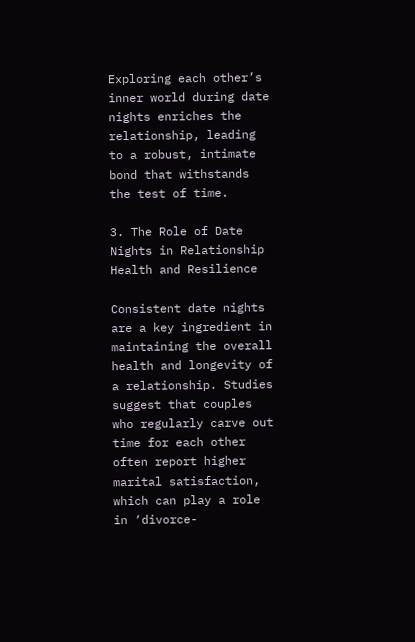Exploring each other’s inner world during date nights enriches the relationship, leading to a robust, intimate bond that withstands the test of time.

3. The Role of Date Nights in Relationship Health and Resilience

Consistent date nights are a key ingredient in maintaining the overall health and longevity of a relationship. Studies suggest that couples who regularly carve out time for each other often report higher marital satisfaction, which can play a role in ‘divorce-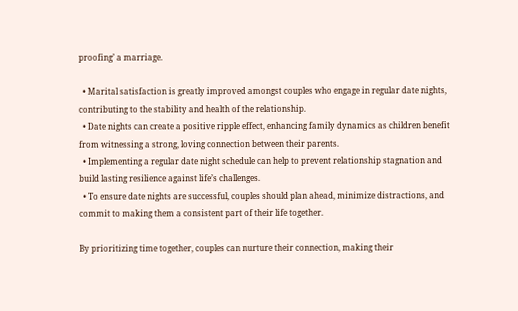proofing’ a marriage.

  • Marital satisfaction is greatly improved amongst couples who engage in regular date nights, contributing to the stability and health of the relationship.
  • Date nights can create a positive ripple effect, enhancing family dynamics as children benefit from witnessing a strong, loving connection between their parents.
  • Implementing a regular date night schedule can help to prevent relationship stagnation and build lasting resilience against life’s challenges.
  • To ensure date nights are successful, couples should plan ahead, minimize distractions, and commit to making them a consistent part of their life together.

By prioritizing time together, couples can nurture their connection, making their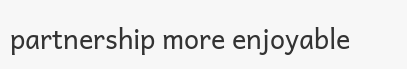partnership more enjoyable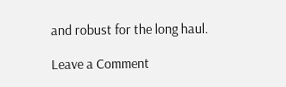and robust for the long haul.

Leave a Comment